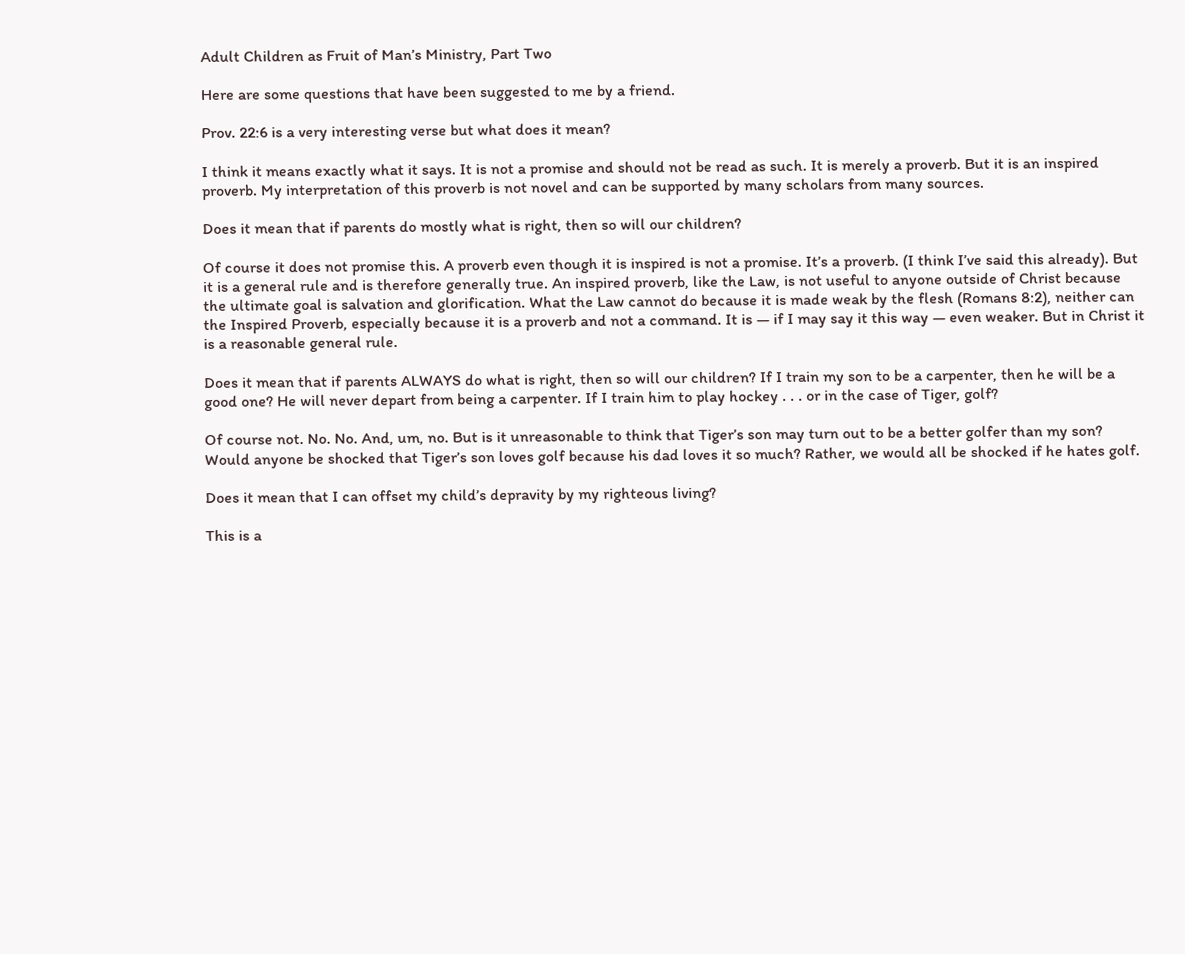Adult Children as Fruit of Man’s Ministry, Part Two

Here are some questions that have been suggested to me by a friend.

Prov. 22:6 is a very interesting verse but what does it mean?

I think it means exactly what it says. It is not a promise and should not be read as such. It is merely a proverb. But it is an inspired proverb. My interpretation of this proverb is not novel and can be supported by many scholars from many sources.

Does it mean that if parents do mostly what is right, then so will our children?

Of course it does not promise this. A proverb even though it is inspired is not a promise. It’s a proverb. (I think I’ve said this already). But it is a general rule and is therefore generally true. An inspired proverb, like the Law, is not useful to anyone outside of Christ because the ultimate goal is salvation and glorification. What the Law cannot do because it is made weak by the flesh (Romans 8:2), neither can the Inspired Proverb, especially because it is a proverb and not a command. It is — if I may say it this way — even weaker. But in Christ it is a reasonable general rule.

Does it mean that if parents ALWAYS do what is right, then so will our children? If I train my son to be a carpenter, then he will be a good one? He will never depart from being a carpenter. If I train him to play hockey . . . or in the case of Tiger, golf?

Of course not. No. No. And, um, no. But is it unreasonable to think that Tiger’s son may turn out to be a better golfer than my son? Would anyone be shocked that Tiger’s son loves golf because his dad loves it so much? Rather, we would all be shocked if he hates golf.

Does it mean that I can offset my child’s depravity by my righteous living?

This is a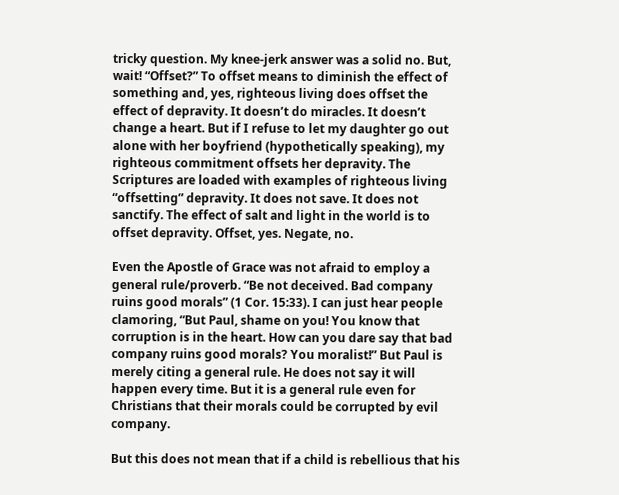tricky question. My knee-jerk answer was a solid no. But, wait! “Offset?” To offset means to diminish the effect of something and, yes, righteous living does offset the effect of depravity. It doesn’t do miracles. It doesn’t change a heart. But if I refuse to let my daughter go out alone with her boyfriend (hypothetically speaking), my righteous commitment offsets her depravity. The Scriptures are loaded with examples of righteous living “offsetting” depravity. It does not save. It does not sanctify. The effect of salt and light in the world is to offset depravity. Offset, yes. Negate, no.

Even the Apostle of Grace was not afraid to employ a general rule/proverb. “Be not deceived. Bad company ruins good morals” (1 Cor. 15:33). I can just hear people clamoring, “But Paul, shame on you! You know that corruption is in the heart. How can you dare say that bad company ruins good morals? You moralist!” But Paul is merely citing a general rule. He does not say it will happen every time. But it is a general rule even for Christians that their morals could be corrupted by evil company.

But this does not mean that if a child is rebellious that his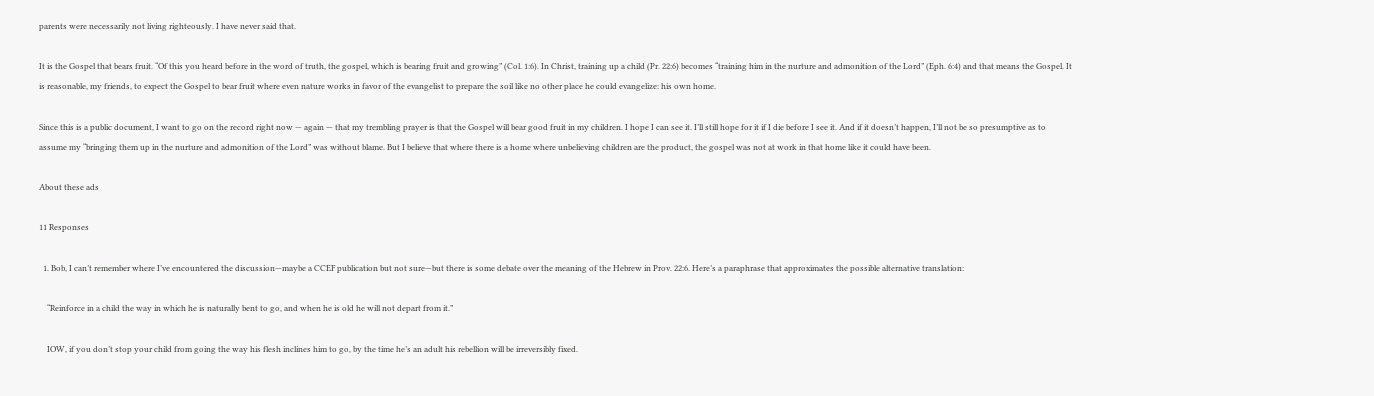parents were necessarily not living righteously. I have never said that.

It is the Gospel that bears fruit. “Of this you heard before in the word of truth, the gospel, which is bearing fruit and growing” (Col. 1:6). In Christ, training up a child (Pr. 22:6) becomes “training him in the nurture and admonition of the Lord” (Eph. 6:4) and that means the Gospel. It is reasonable, my friends, to expect the Gospel to bear fruit where even nature works in favor of the evangelist to prepare the soil like no other place he could evangelize: his own home.

Since this is a public document, I want to go on the record right now — again — that my trembling prayer is that the Gospel will bear good fruit in my children. I hope I can see it. I’ll still hope for it if I die before I see it. And if it doesn’t happen, I’ll not be so presumptive as to assume my “bringing them up in the nurture and admonition of the Lord” was without blame. But I believe that where there is a home where unbelieving children are the product, the gospel was not at work in that home like it could have been.

About these ads

11 Responses

  1. Bob, I can’t remember where I’ve encountered the discussion—maybe a CCEF publication but not sure—but there is some debate over the meaning of the Hebrew in Prov. 22:6. Here’s a paraphrase that approximates the possible alternative translation:

    “Reinforce in a child the way in which he is naturally bent to go, and when he is old he will not depart from it.”

    IOW, if you don’t stop your child from going the way his flesh inclines him to go, by the time he’s an adult his rebellion will be irreversibly fixed.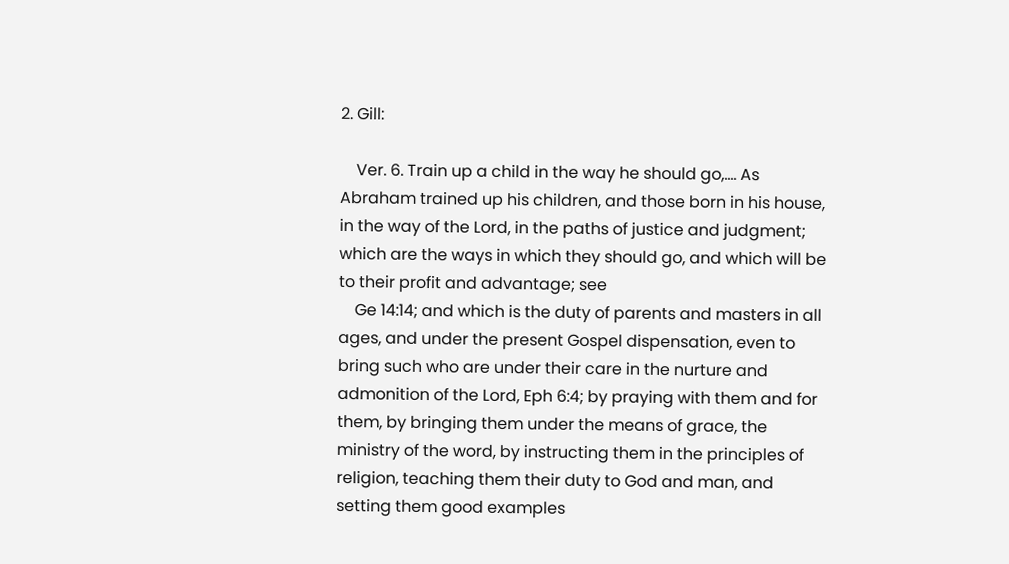2. Gill:

    Ver. 6. Train up a child in the way he should go,…. As Abraham trained up his children, and those born in his house, in the way of the Lord, in the paths of justice and judgment; which are the ways in which they should go, and which will be to their profit and advantage; see
    Ge 14:14; and which is the duty of parents and masters in all ages, and under the present Gospel dispensation, even to bring such who are under their care in the nurture and admonition of the Lord, Eph 6:4; by praying with them and for them, by bringing them under the means of grace, the ministry of the word, by instructing them in the principles of religion, teaching them their duty to God and man, and setting them good examples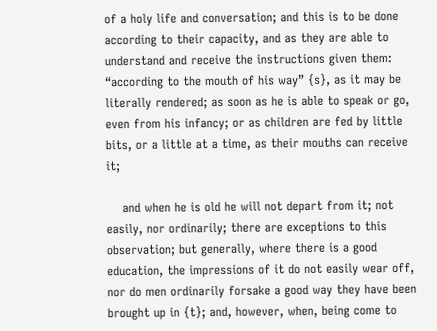of a holy life and conversation; and this is to be done according to their capacity, and as they are able to understand and receive the instructions given them: “according to the mouth of his way” {s}, as it may be literally rendered; as soon as he is able to speak or go, even from his infancy; or as children are fed by little bits, or a little at a time, as their mouths can receive it;

    and when he is old he will not depart from it; not easily, nor ordinarily; there are exceptions to this observation; but generally, where there is a good education, the impressions of it do not easily wear off, nor do men ordinarily forsake a good way they have been brought up in {t}; and, however, when, being come to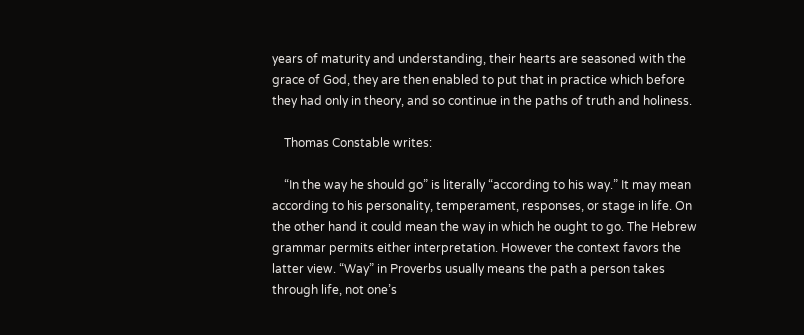years of maturity and understanding, their hearts are seasoned with the grace of God, they are then enabled to put that in practice which before they had only in theory, and so continue in the paths of truth and holiness.

    Thomas Constable writes:

    “In the way he should go” is literally “according to his way.” It may mean according to his personality, temperament, responses, or stage in life. On the other hand it could mean the way in which he ought to go. The Hebrew grammar permits either interpretation. However the context favors the latter view. “Way” in Proverbs usually means the path a person takes through life, not one’s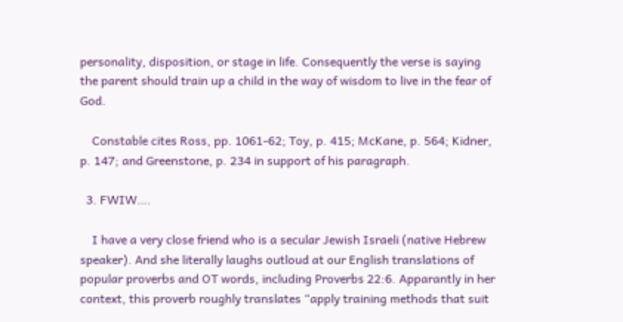personality, disposition, or stage in life. Consequently the verse is saying the parent should train up a child in the way of wisdom to live in the fear of God.

    Constable cites Ross, pp. 1061-62; Toy, p. 415; McKane, p. 564; Kidner, p. 147; and Greenstone, p. 234 in support of his paragraph.

  3. FWIW….

    I have a very close friend who is a secular Jewish Israeli (native Hebrew speaker). And she literally laughs outloud at our English translations of popular proverbs and OT words, including Proverbs 22:6. Apparantly in her context, this proverb roughly translates “apply training methods that suit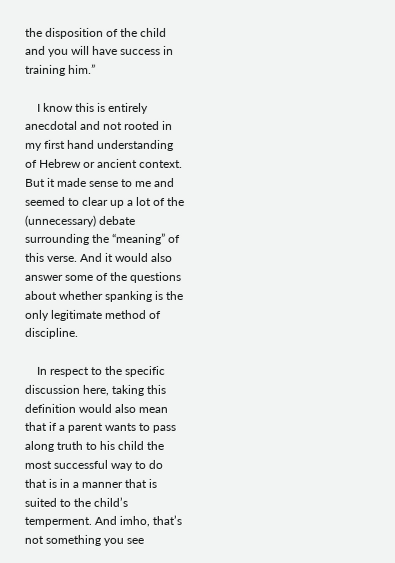the disposition of the child and you will have success in training him.”

    I know this is entirely anecdotal and not rooted in my first hand understanding of Hebrew or ancient context. But it made sense to me and seemed to clear up a lot of the (unnecessary) debate surrounding the “meaning” of this verse. And it would also answer some of the questions about whether spanking is the only legitimate method of discipline.

    In respect to the specific discussion here, taking this definition would also mean that if a parent wants to pass along truth to his child the most successful way to do that is in a manner that is suited to the child’s temperment. And imho, that’s not something you see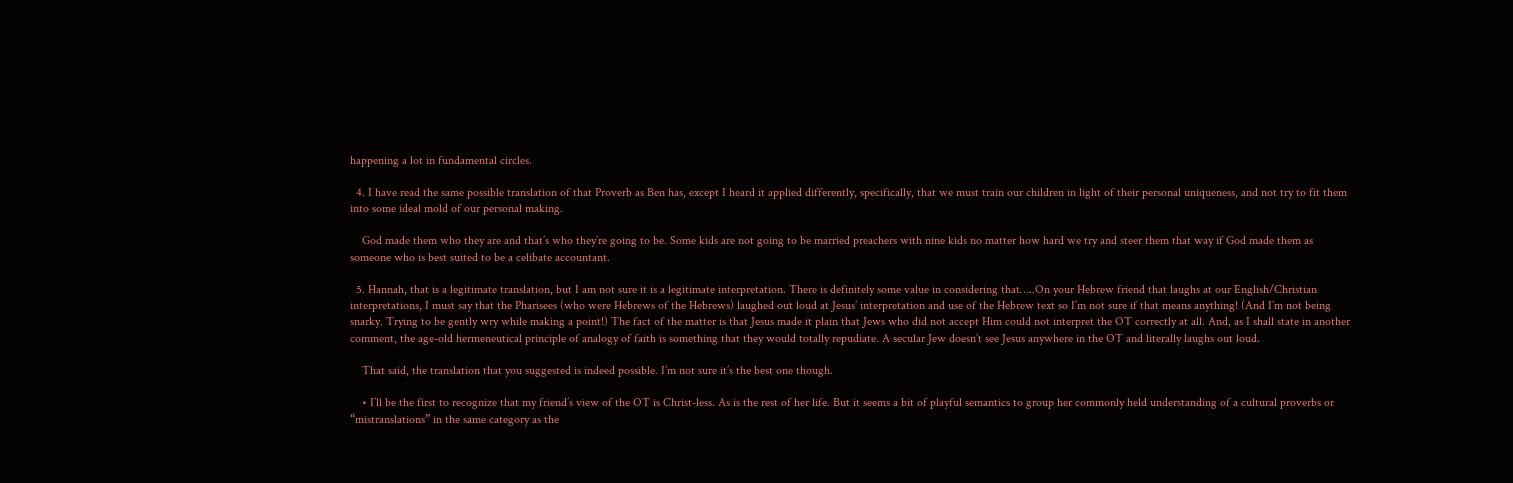happening a lot in fundamental circles.

  4. I have read the same possible translation of that Proverb as Ben has, except I heard it applied differently, specifically, that we must train our children in light of their personal uniqueness, and not try to fit them into some ideal mold of our personal making.

    God made them who they are and that’s who they’re going to be. Some kids are not going to be married preachers with nine kids no matter how hard we try and steer them that way if God made them as someone who is best suited to be a celibate accountant.

  5. Hannah, that is a legitimate translation, but I am not sure it is a legitimate interpretation. There is definitely some value in considering that…..On your Hebrew friend that laughs at our English/Christian interpretations, I must say that the Pharisees (who were Hebrews of the Hebrews) laughed out loud at Jesus’ interpretation and use of the Hebrew text so I’m not sure if that means anything! (And I’m not being snarky. Trying to be gently wry while making a point!) The fact of the matter is that Jesus made it plain that Jews who did not accept Him could not interpret the OT correctly at all. And, as I shall state in another comment, the age-old hermeneutical principle of analogy of faith is something that they would totally repudiate. A secular Jew doesn’t see Jesus anywhere in the OT and literally laughs out loud.

    That said, the translation that you suggested is indeed possible. I’m not sure it’s the best one though.

    • I’ll be the first to recognize that my friend’s view of the OT is Christ-less. As is the rest of her life. But it seems a bit of playful semantics to group her commonly held understanding of a cultural proverbs or “mistranslations” in the same category as the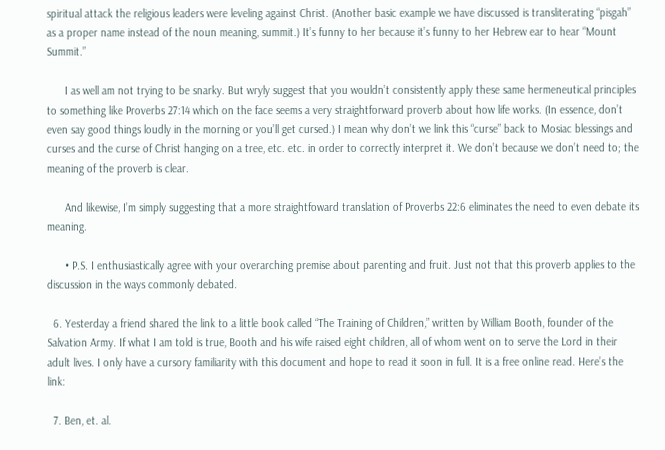spiritual attack the religious leaders were leveling against Christ. (Another basic example we have discussed is transliterating “pisgah” as a proper name instead of the noun meaning, summit.) It’s funny to her because it’s funny to her Hebrew ear to hear “Mount Summit.”

      I as well am not trying to be snarky. But wryly suggest that you wouldn’t consistently apply these same hermeneutical principles to something like Proverbs 27:14 which on the face seems a very straightforward proverb about how life works. (In essence, don’t even say good things loudly in the morning or you’ll get cursed.) I mean why don’t we link this “curse” back to Mosiac blessings and curses and the curse of Christ hanging on a tree, etc. etc. in order to correctly interpret it. We don’t because we don’t need to; the meaning of the proverb is clear.

      And likewise, I’m simply suggesting that a more straightfoward translation of Proverbs 22:6 eliminates the need to even debate its meaning.

      • P.S. I enthusiastically agree with your overarching premise about parenting and fruit. Just not that this proverb applies to the discussion in the ways commonly debated.

  6. Yesterday a friend shared the link to a little book called “The Training of Children,” written by William Booth, founder of the Salvation Army. If what I am told is true, Booth and his wife raised eight children, all of whom went on to serve the Lord in their adult lives. I only have a cursory familiarity with this document and hope to read it soon in full. It is a free online read. Here’s the link:

  7. Ben, et. al.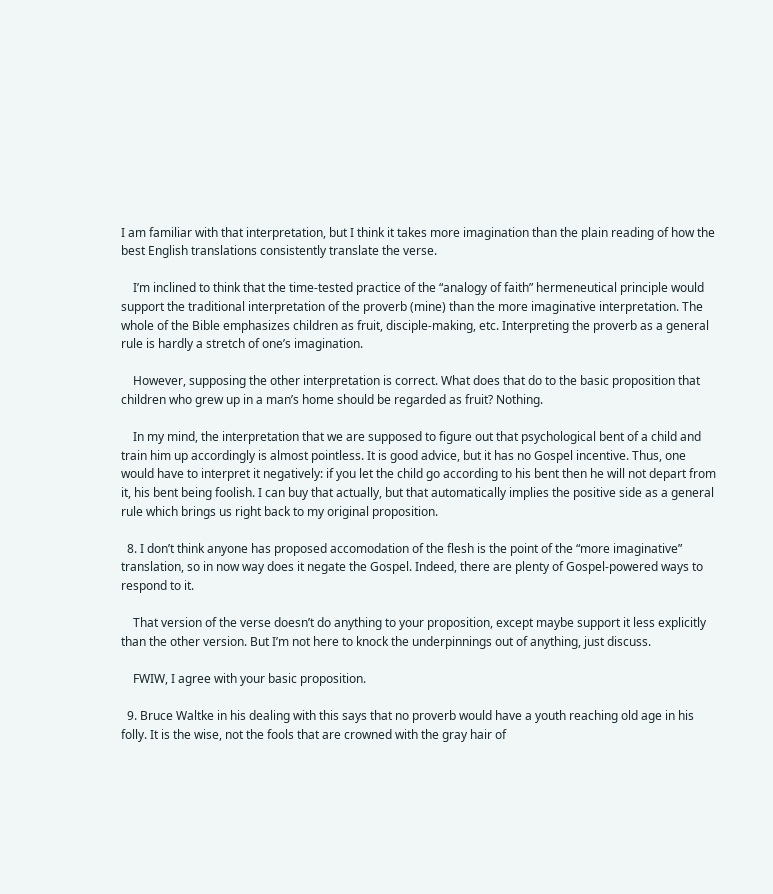I am familiar with that interpretation, but I think it takes more imagination than the plain reading of how the best English translations consistently translate the verse.

    I’m inclined to think that the time-tested practice of the “analogy of faith” hermeneutical principle would support the traditional interpretation of the proverb (mine) than the more imaginative interpretation. The whole of the Bible emphasizes children as fruit, disciple-making, etc. Interpreting the proverb as a general rule is hardly a stretch of one’s imagination.

    However, supposing the other interpretation is correct. What does that do to the basic proposition that children who grew up in a man’s home should be regarded as fruit? Nothing.

    In my mind, the interpretation that we are supposed to figure out that psychological bent of a child and train him up accordingly is almost pointless. It is good advice, but it has no Gospel incentive. Thus, one would have to interpret it negatively: if you let the child go according to his bent then he will not depart from it, his bent being foolish. I can buy that actually, but that automatically implies the positive side as a general rule which brings us right back to my original proposition.

  8. I don’t think anyone has proposed accomodation of the flesh is the point of the “more imaginative” translation, so in now way does it negate the Gospel. Indeed, there are plenty of Gospel-powered ways to respond to it.

    That version of the verse doesn’t do anything to your proposition, except maybe support it less explicitly than the other version. But I’m not here to knock the underpinnings out of anything, just discuss.

    FWIW, I agree with your basic proposition.

  9. Bruce Waltke in his dealing with this says that no proverb would have a youth reaching old age in his folly. It is the wise, not the fools that are crowned with the gray hair of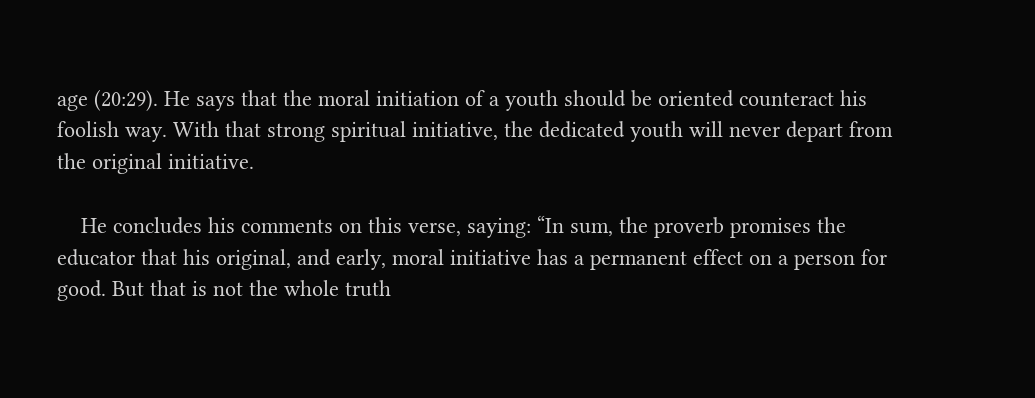age (20:29). He says that the moral initiation of a youth should be oriented counteract his foolish way. With that strong spiritual initiative, the dedicated youth will never depart from the original initiative.

    He concludes his comments on this verse, saying: “In sum, the proverb promises the educator that his original, and early, moral initiative has a permanent effect on a person for good. But that is not the whole truth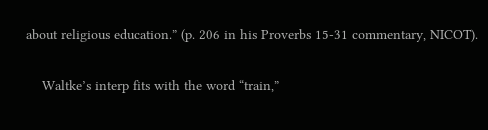about religious education.” (p. 206 in his Proverbs 15-31 commentary, NICOT).

    Waltke’s interp fits with the word “train,”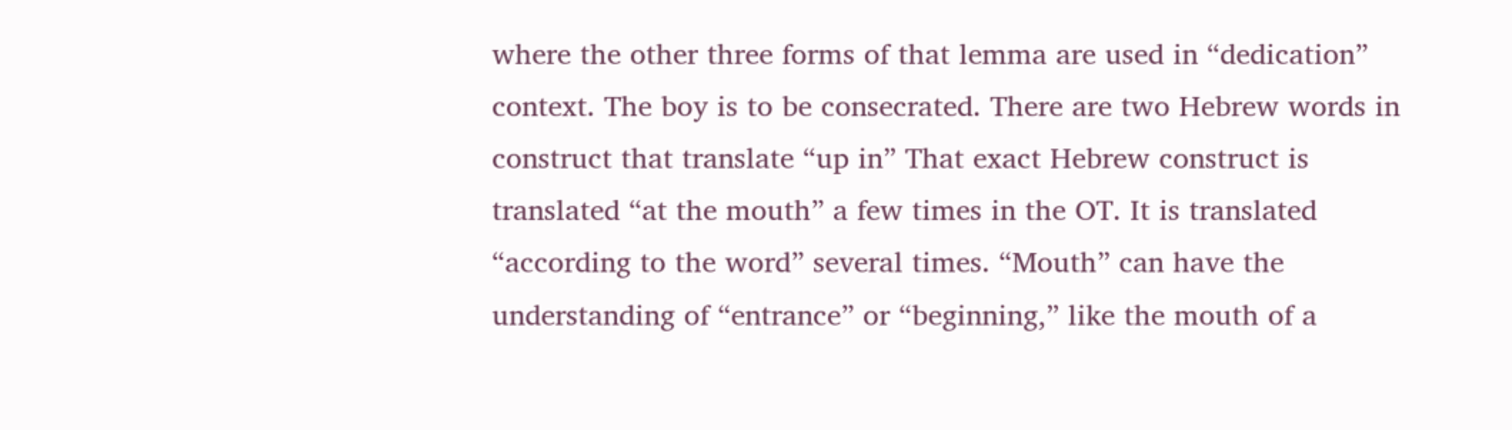where the other three forms of that lemma are used in “dedication” context. The boy is to be consecrated. There are two Hebrew words in construct that translate “up in” That exact Hebrew construct is translated “at the mouth” a few times in the OT. It is translated “according to the word” several times. “Mouth” can have the understanding of “entrance” or “beginning,” like the mouth of a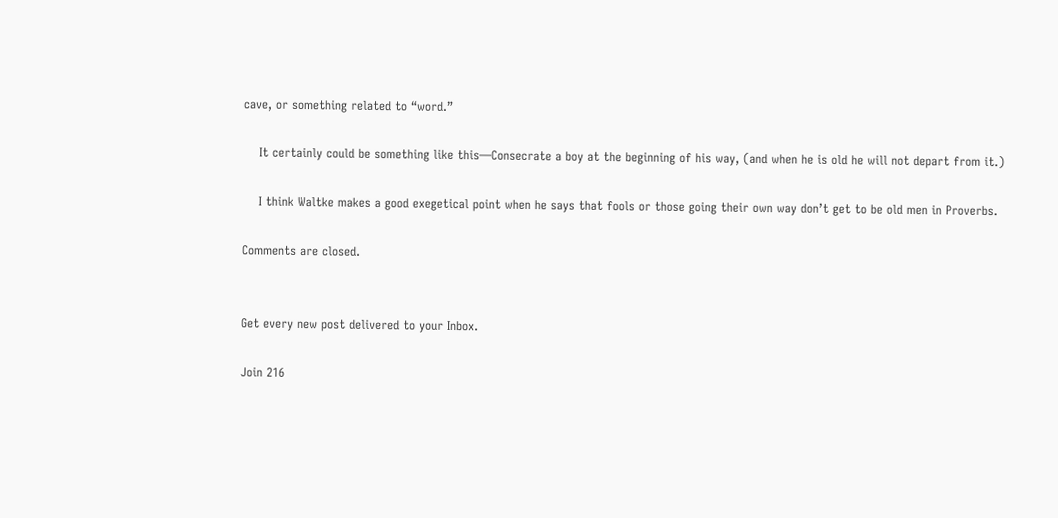cave, or something related to “word.”

    It certainly could be something like this—Consecrate a boy at the beginning of his way, (and when he is old he will not depart from it.)

    I think Waltke makes a good exegetical point when he says that fools or those going their own way don’t get to be old men in Proverbs.

Comments are closed.


Get every new post delivered to your Inbox.

Join 216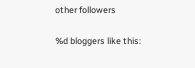other followers

%d bloggers like this: